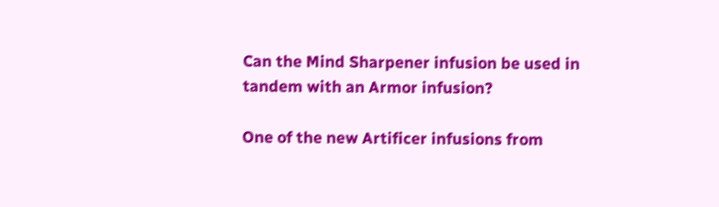Can the Mind Sharpener infusion be used in tandem with an Armor infusion?

One of the new Artificer infusions from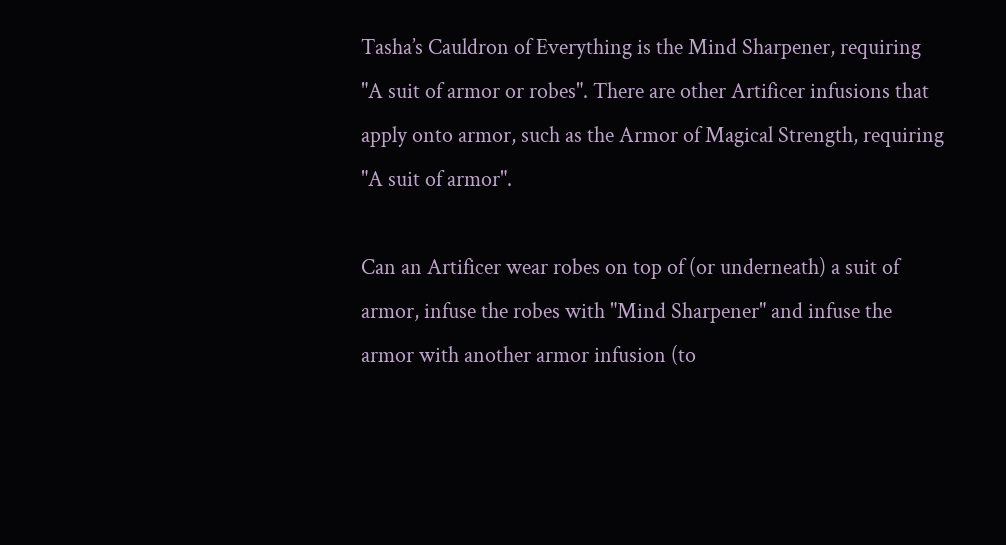Tasha’s Cauldron of Everything is the Mind Sharpener, requiring "A suit of armor or robes". There are other Artificer infusions that apply onto armor, such as the Armor of Magical Strength, requiring "A suit of armor".

Can an Artificer wear robes on top of (or underneath) a suit of armor, infuse the robes with "Mind Sharpener" and infuse the armor with another armor infusion (to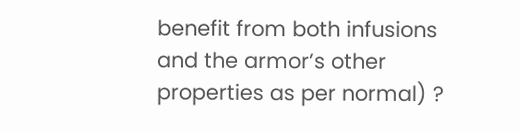benefit from both infusions and the armor’s other properties as per normal) ?